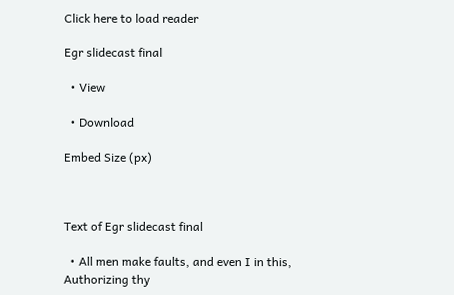Click here to load reader

Egr slidecast final

  • View

  • Download

Embed Size (px)



Text of Egr slidecast final

  • All men make faults, and even I in this, Authorizing thy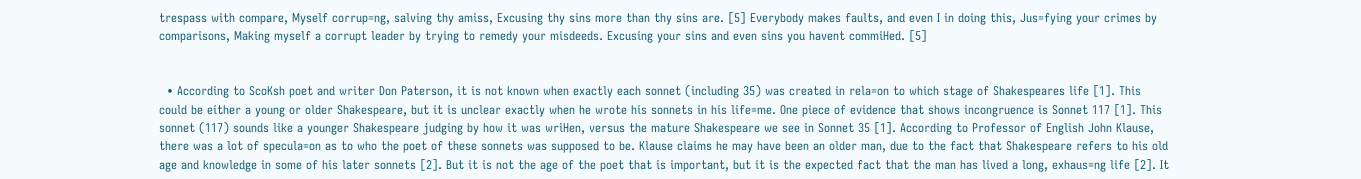trespass with compare, Myself corrup=ng, salving thy amiss, Excusing thy sins more than thy sins are. [5] Everybody makes faults, and even I in doing this, Jus=fying your crimes by comparisons, Making myself a corrupt leader by trying to remedy your misdeeds. Excusing your sins and even sins you havent commiHed. [5]


  • According to ScoKsh poet and writer Don Paterson, it is not known when exactly each sonnet (including 35) was created in rela=on to which stage of Shakespeares life [1]. This could be either a young or older Shakespeare, but it is unclear exactly when he wrote his sonnets in his life=me. One piece of evidence that shows incongruence is Sonnet 117 [1]. This sonnet (117) sounds like a younger Shakespeare judging by how it was wriHen, versus the mature Shakespeare we see in Sonnet 35 [1]. According to Professor of English John Klause, there was a lot of specula=on as to who the poet of these sonnets was supposed to be. Klause claims he may have been an older man, due to the fact that Shakespeare refers to his old age and knowledge in some of his later sonnets [2]. But it is not the age of the poet that is important, but it is the expected fact that the man has lived a long, exhaus=ng life [2]. It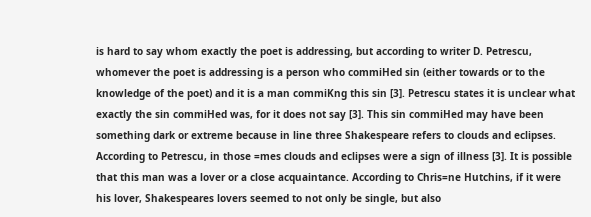is hard to say whom exactly the poet is addressing, but according to writer D. Petrescu, whomever the poet is addressing is a person who commiHed sin (either towards or to the knowledge of the poet) and it is a man commiKng this sin [3]. Petrescu states it is unclear what exactly the sin commiHed was, for it does not say [3]. This sin commiHed may have been something dark or extreme because in line three Shakespeare refers to clouds and eclipses. According to Petrescu, in those =mes clouds and eclipses were a sign of illness [3]. It is possible that this man was a lover or a close acquaintance. According to Chris=ne Hutchins, if it were his lover, Shakespeares lovers seemed to not only be single, but also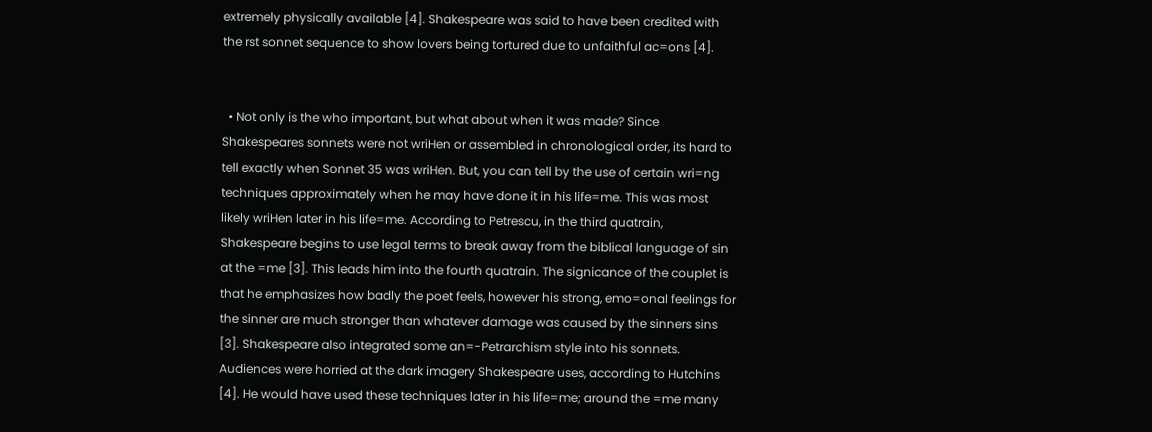extremely physically available [4]. Shakespeare was said to have been credited with the rst sonnet sequence to show lovers being tortured due to unfaithful ac=ons [4].


  • Not only is the who important, but what about when it was made? Since Shakespeares sonnets were not wriHen or assembled in chronological order, its hard to tell exactly when Sonnet 35 was wriHen. But, you can tell by the use of certain wri=ng techniques approximately when he may have done it in his life=me. This was most likely wriHen later in his life=me. According to Petrescu, in the third quatrain, Shakespeare begins to use legal terms to break away from the biblical language of sin at the =me [3]. This leads him into the fourth quatrain. The signicance of the couplet is that he emphasizes how badly the poet feels, however his strong, emo=onal feelings for the sinner are much stronger than whatever damage was caused by the sinners sins [3]. Shakespeare also integrated some an=-Petrarchism style into his sonnets. Audiences were horried at the dark imagery Shakespeare uses, according to Hutchins [4]. He would have used these techniques later in his life=me; around the =me many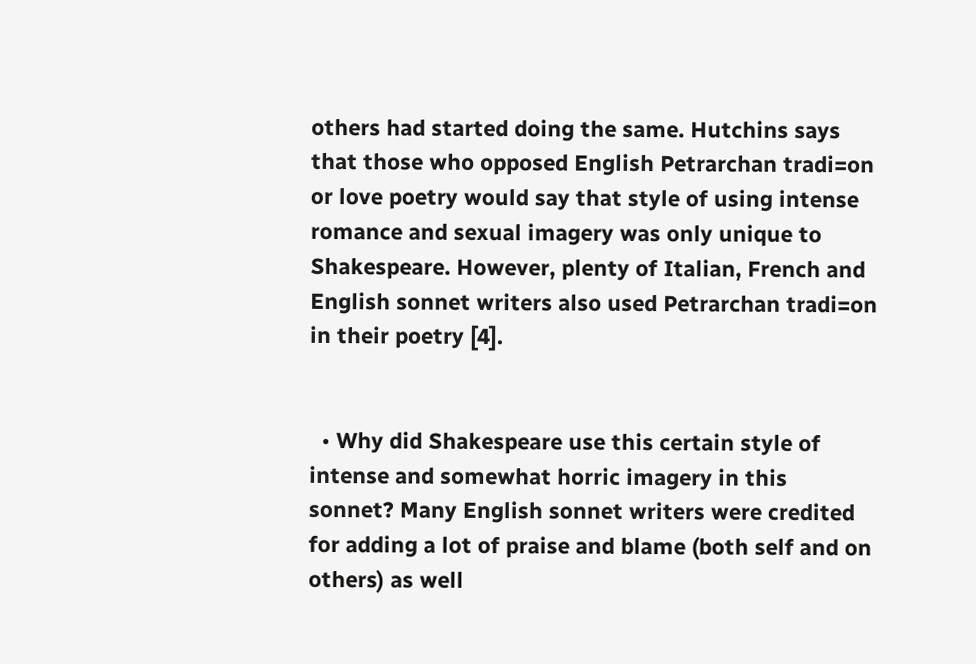others had started doing the same. Hutchins says that those who opposed English Petrarchan tradi=on or love poetry would say that style of using intense romance and sexual imagery was only unique to Shakespeare. However, plenty of Italian, French and English sonnet writers also used Petrarchan tradi=on in their poetry [4].


  • Why did Shakespeare use this certain style of intense and somewhat horric imagery in this sonnet? Many English sonnet writers were credited for adding a lot of praise and blame (both self and on others) as well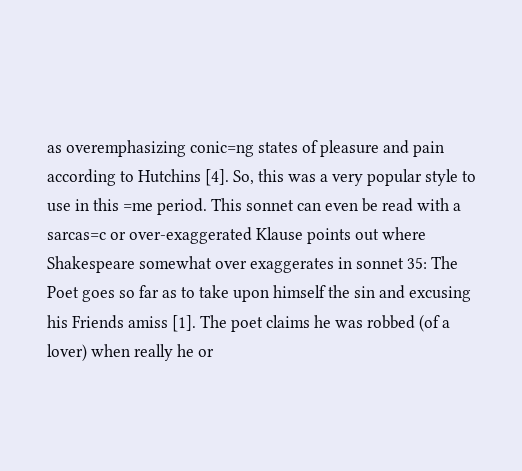as overemphasizing conic=ng states of pleasure and pain according to Hutchins [4]. So, this was a very popular style to use in this =me period. This sonnet can even be read with a sarcas=c or over-exaggerated Klause points out where Shakespeare somewhat over exaggerates in sonnet 35: The Poet goes so far as to take upon himself the sin and excusing his Friends amiss [1]. The poet claims he was robbed (of a lover) when really he or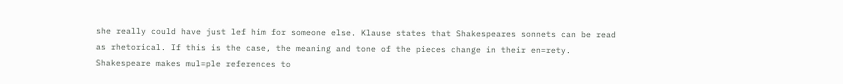she really could have just lef him for someone else. Klause states that Shakespeares sonnets can be read as rhetorical. If this is the case, the meaning and tone of the pieces change in their en=rety. Shakespeare makes mul=ple references to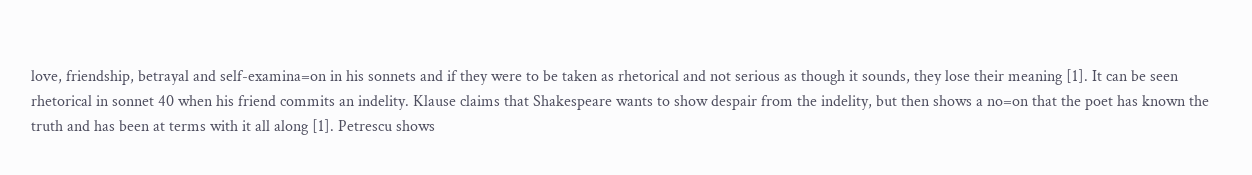love, friendship, betrayal and self-examina=on in his sonnets and if they were to be taken as rhetorical and not serious as though it sounds, they lose their meaning [1]. It can be seen rhetorical in sonnet 40 when his friend commits an indelity. Klause claims that Shakespeare wants to show despair from the indelity, but then shows a no=on that the poet has known the truth and has been at terms with it all along [1]. Petrescu shows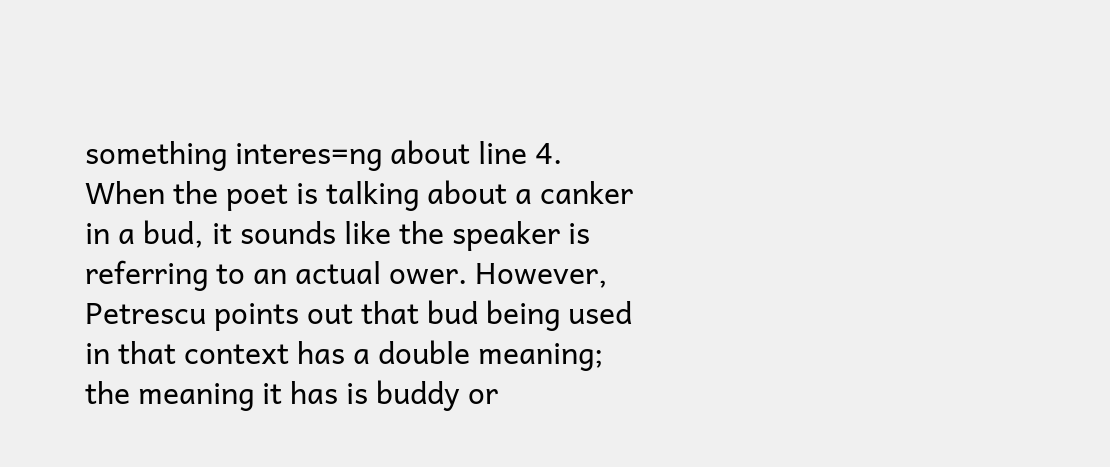something interes=ng about line 4. When the poet is talking about a canker in a bud, it sounds like the speaker is referring to an actual ower. However, Petrescu points out that bud being used in that context has a double meaning; the meaning it has is buddy or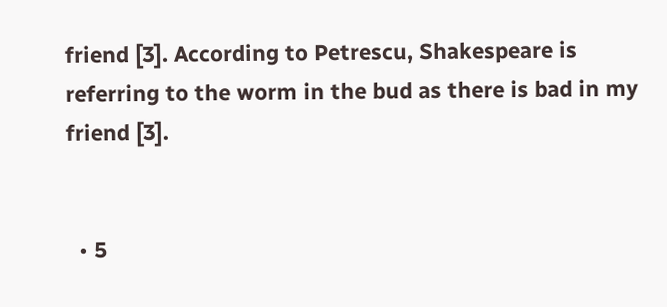friend [3]. According to Petrescu, Shakespeare is referring to the worm in the bud as there is bad in my friend [3].


  • 5